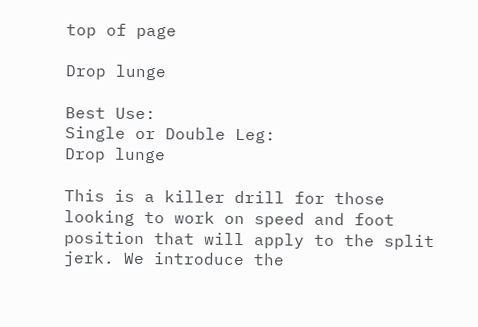top of page

Drop lunge

Best Use:
Single or Double Leg:
Drop lunge

This is a killer drill for those looking to work on speed and foot position that will apply to the split jerk. We introduce the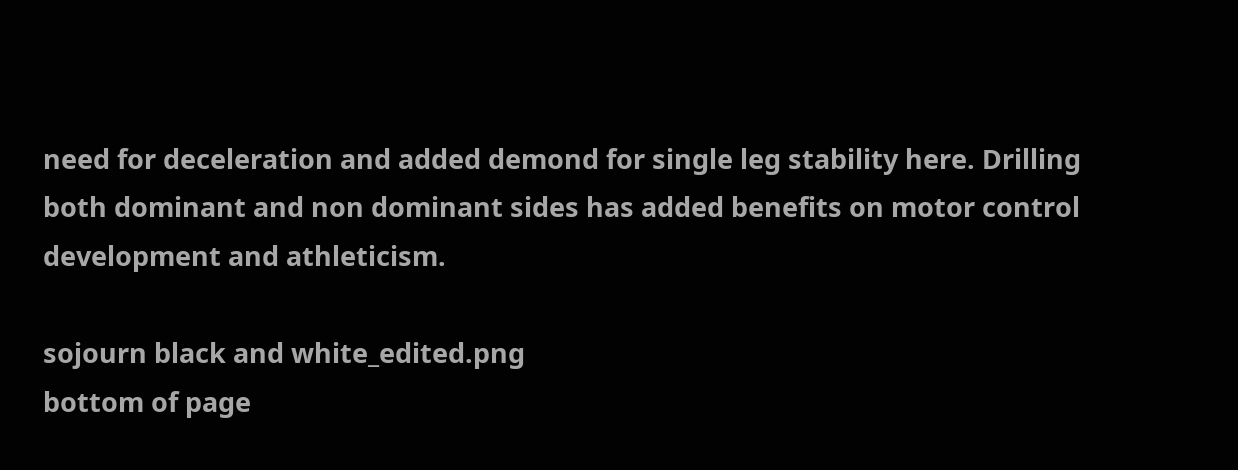need for deceleration and added demond for single leg stability here. Drilling both dominant and non dominant sides has added benefits on motor control development and athleticism.

sojourn black and white_edited.png
bottom of page